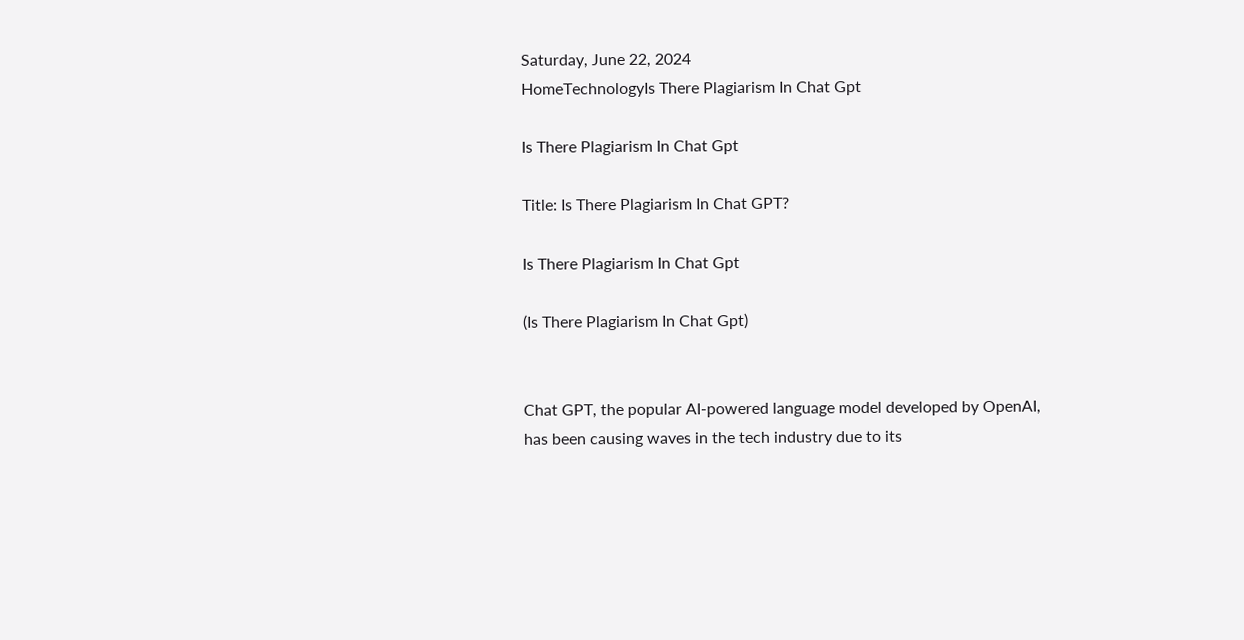Saturday, June 22, 2024
HomeTechnologyIs There Plagiarism In Chat Gpt

Is There Plagiarism In Chat Gpt

Title: Is There Plagiarism In Chat GPT?

Is There Plagiarism In Chat Gpt

(Is There Plagiarism In Chat Gpt)


Chat GPT, the popular AI-powered language model developed by OpenAI, has been causing waves in the tech industry due to its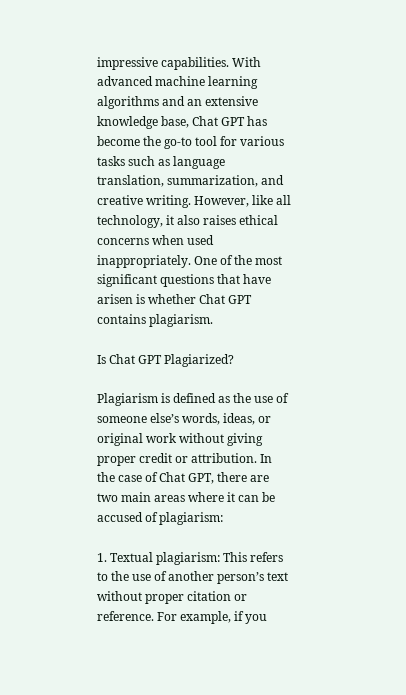impressive capabilities. With advanced machine learning algorithms and an extensive knowledge base, Chat GPT has become the go-to tool for various tasks such as language translation, summarization, and creative writing. However, like all technology, it also raises ethical concerns when used inappropriately. One of the most significant questions that have arisen is whether Chat GPT contains plagiarism.

Is Chat GPT Plagiarized?

Plagiarism is defined as the use of someone else’s words, ideas, or original work without giving proper credit or attribution. In the case of Chat GPT, there are two main areas where it can be accused of plagiarism:

1. Textual plagiarism: This refers to the use of another person’s text without proper citation or reference. For example, if you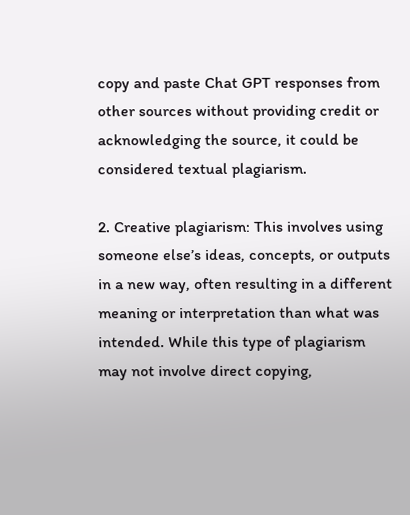copy and paste Chat GPT responses from other sources without providing credit or acknowledging the source, it could be considered textual plagiarism.

2. Creative plagiarism: This involves using someone else’s ideas, concepts, or outputs in a new way, often resulting in a different meaning or interpretation than what was intended. While this type of plagiarism may not involve direct copying,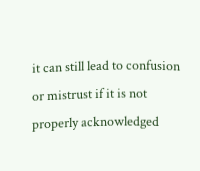it can still lead to confusion or mistrust if it is not properly acknowledged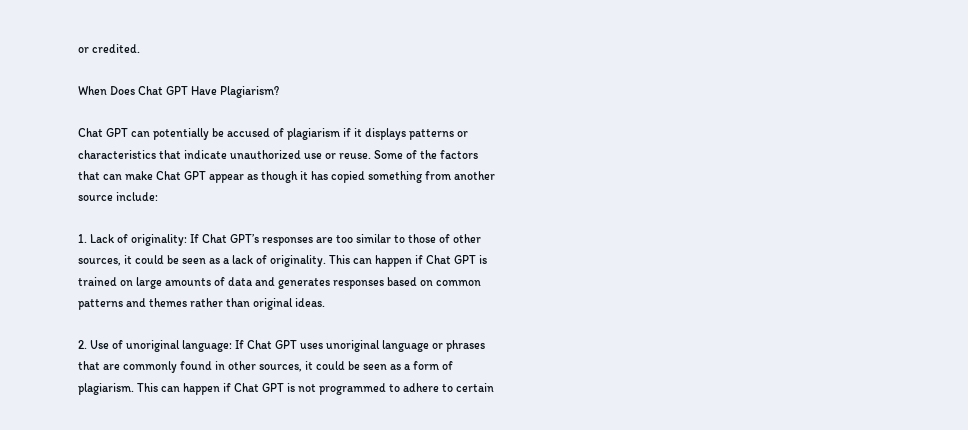or credited.

When Does Chat GPT Have Plagiarism?

Chat GPT can potentially be accused of plagiarism if it displays patterns or characteristics that indicate unauthorized use or reuse. Some of the factors that can make Chat GPT appear as though it has copied something from another source include:

1. Lack of originality: If Chat GPT’s responses are too similar to those of other sources, it could be seen as a lack of originality. This can happen if Chat GPT is trained on large amounts of data and generates responses based on common patterns and themes rather than original ideas.

2. Use of unoriginal language: If Chat GPT uses unoriginal language or phrases that are commonly found in other sources, it could be seen as a form of plagiarism. This can happen if Chat GPT is not programmed to adhere to certain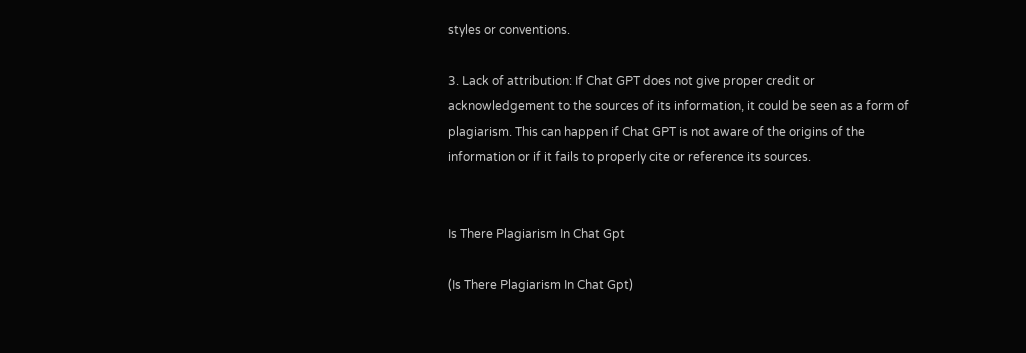styles or conventions.

3. Lack of attribution: If Chat GPT does not give proper credit or acknowledgement to the sources of its information, it could be seen as a form of plagiarism. This can happen if Chat GPT is not aware of the origins of the information or if it fails to properly cite or reference its sources.


Is There Plagiarism In Chat Gpt

(Is There Plagiarism In Chat Gpt)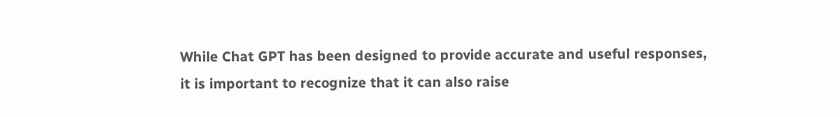While Chat GPT has been designed to provide accurate and useful responses, it is important to recognize that it can also raise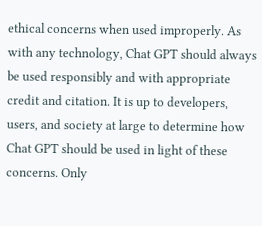ethical concerns when used improperly. As with any technology, Chat GPT should always be used responsibly and with appropriate credit and citation. It is up to developers, users, and society at large to determine how Chat GPT should be used in light of these concerns. Only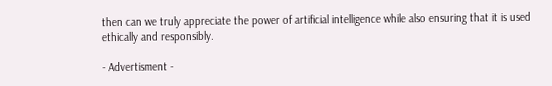then can we truly appreciate the power of artificial intelligence while also ensuring that it is used ethically and responsibly.

- Advertisment -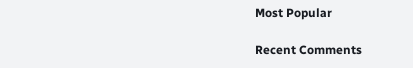Most Popular

Recent Comments